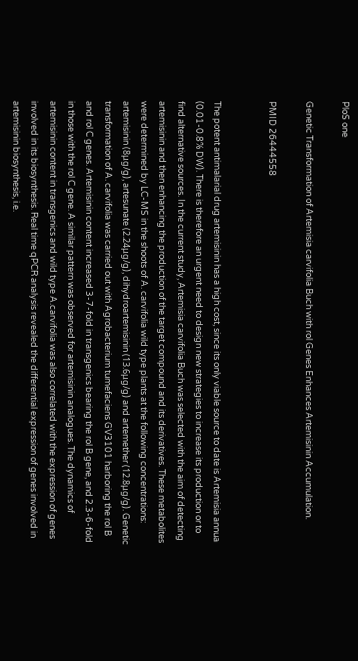PloS one

Genetic Transformation of Artemisia carvifolia Buch with rol Genes Enhances Artemisinin Accumulation.

PMID 26444558


The potent antimalarial drug artemisinin has a high cost, since its only viable source to date is Artemisia annua (0.01-0.8% DW). There is therefore an urgent need to design new strategies to increase its production or to find alternative sources. In the current study, Artemisia carvifolia Buch was selected with the aim of detecting artemisinin and then enhancing the production of the target compound and its derivatives. These metabolites were determined by LC-MS in the shoots of A. carvifolia wild type plants at the following concentrations: artemisinin (8μg/g), artesunate (2.24μg/g), dihydroartemisinin (13.6μg/g) and artemether (12.8μg/g). Genetic transformation of A. carvifolia was carried out with Agrobacterium tumefaciens GV3101 harboring the rol B and rol C genes. Artemisinin content increased 3-7-fold in transgenics bearing the rol B gene, and 2.3-6-fold in those with the rol C gene. A similar pattern was observed for artemisinin analogues. The dynamics of artemisinin content in transgenics and wild type A.carvifolia was also correlated with the expression of genes involved in its biosynthesis. Real time qPCR analysis revealed the differential expression of genes involved in artemisinin biosynthesis, i.e.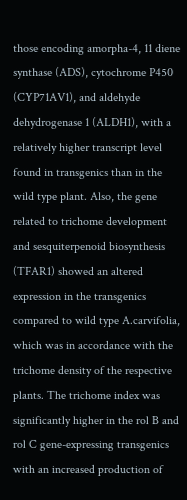those encoding amorpha-4, 11 diene synthase (ADS), cytochrome P450 (CYP71AV1), and aldehyde dehydrogenase 1 (ALDH1), with a relatively higher transcript level found in transgenics than in the wild type plant. Also, the gene related to trichome development and sesquiterpenoid biosynthesis (TFAR1) showed an altered expression in the transgenics compared to wild type A.carvifolia, which was in accordance with the trichome density of the respective plants. The trichome index was significantly higher in the rol B and rol C gene-expressing transgenics with an increased production of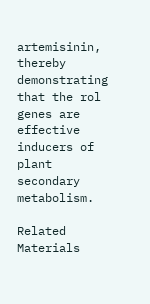artemisinin, thereby demonstrating that the rol genes are effective inducers of plant secondary metabolism.

Related Materials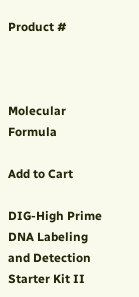Product #



Molecular Formula

Add to Cart

DIG-High Prime DNA Labeling and Detection Starter Kit II